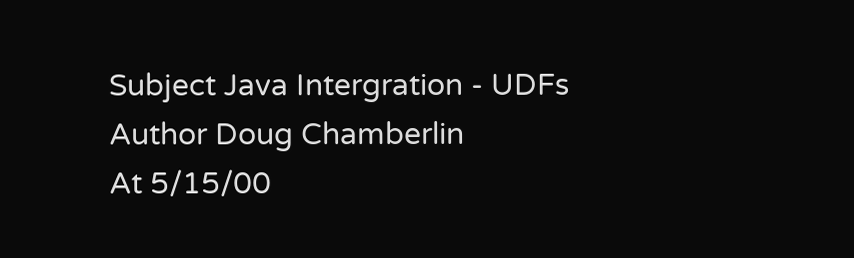Subject Java Intergration - UDFs
Author Doug Chamberlin
At 5/15/00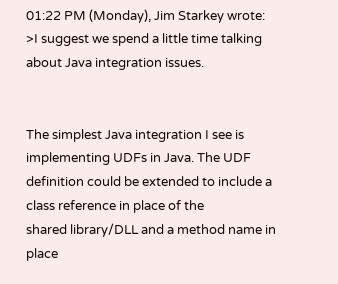01:22 PM (Monday), Jim Starkey wrote:
>I suggest we spend a little time talking about Java integration issues.


The simplest Java integration I see is implementing UDFs in Java. The UDF
definition could be extended to include a class reference in place of the
shared library/DLL and a method name in place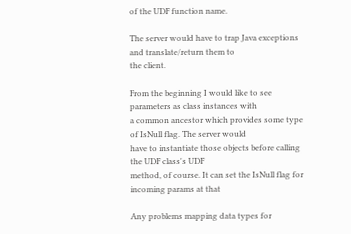of the UDF function name.

The server would have to trap Java exceptions and translate/return them to
the client.

From the beginning I would like to see parameters as class instances with
a common ancestor which provides some type of IsNull flag. The server would
have to instantiate those objects before calling the UDF class's UDF
method, of course. It can set the IsNull flag for incoming params at that

Any problems mapping data types for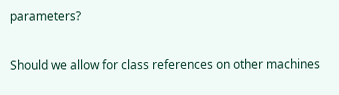parameters?

Should we allow for class references on other machines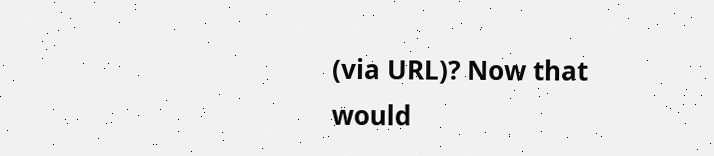(via URL)? Now that
would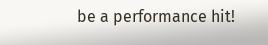be a performance hit!